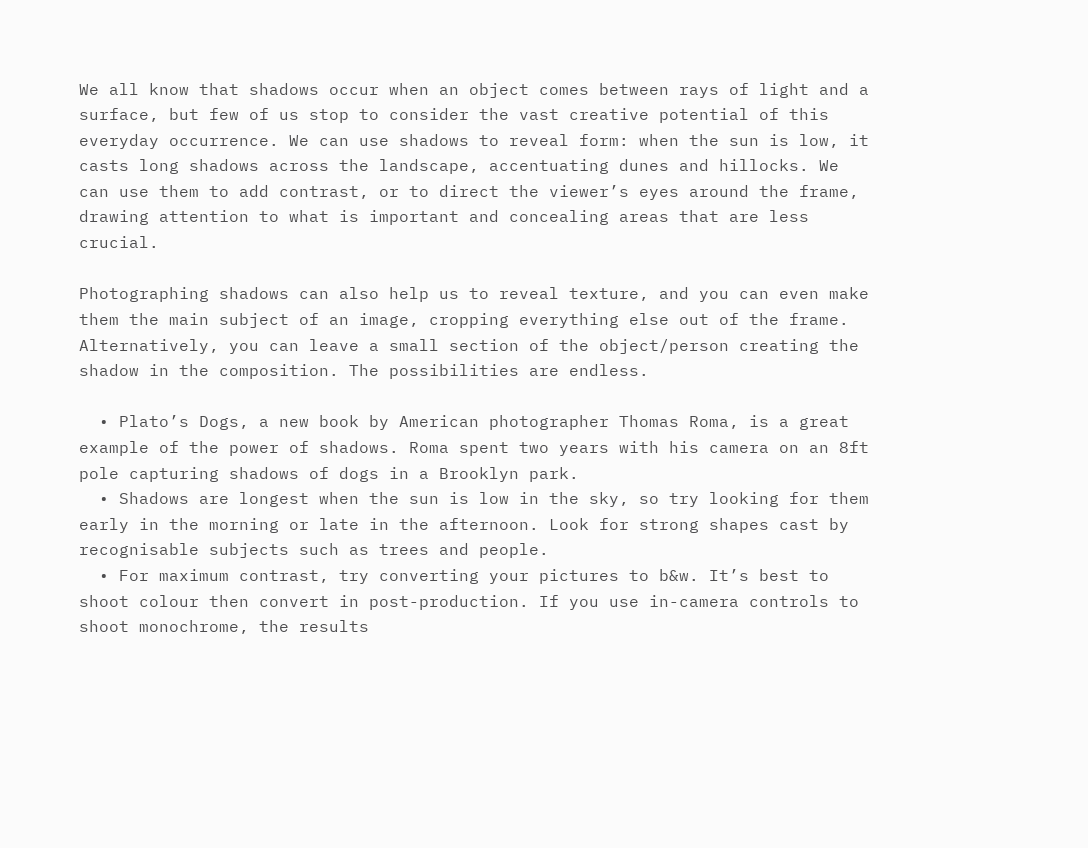We all know that shadows occur when an object comes between rays of light and a surface, but few of us stop to consider the vast creative potential of this everyday occurrence. We can use shadows to reveal form: when the sun is low, it casts long shadows across the landscape, accentuating dunes and hillocks. We can use them to add contrast, or to direct the viewer’s eyes around the frame, drawing attention to what is important and concealing areas that are less crucial.

Photographing shadows can also help us to reveal texture, and you can even make them the main subject of an image, cropping everything else out of the frame. Alternatively, you can leave a small section of the object/person creating the shadow in the composition. The possibilities are endless.

  • Plato’s Dogs, a new book by American photographer Thomas Roma, is a great example of the power of shadows. Roma spent two years with his camera on an 8ft pole capturing shadows of dogs in a Brooklyn park.
  • Shadows are longest when the sun is low in the sky, so try looking for them early in the morning or late in the afternoon. Look for strong shapes cast by recognisable subjects such as trees and people.
  • For maximum contrast, try converting your pictures to b&w. It’s best to shoot colour then convert in post-production. If you use in-camera controls to shoot monochrome, the results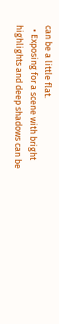can be a little flat.
  • Exposing for a scene with bright highlights and deep shadows can be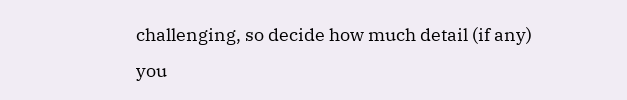challenging, so decide how much detail (if any) you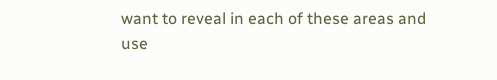want to reveal in each of these areas and use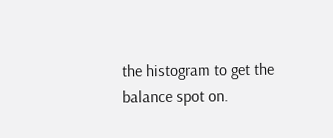the histogram to get the balance spot on.